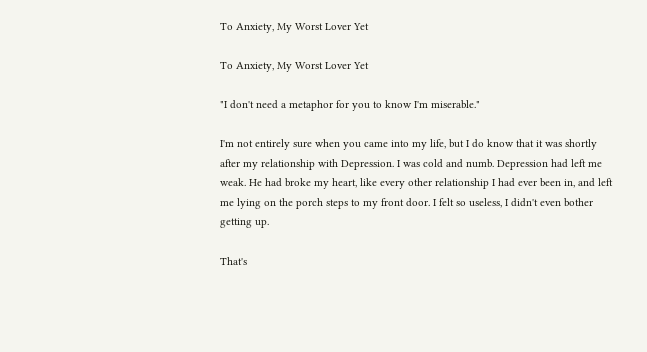To Anxiety, My Worst Lover Yet

To Anxiety, My Worst Lover Yet

"I don't need a metaphor for you to know I'm miserable."

I'm not entirely sure when you came into my life, but I do know that it was shortly after my relationship with Depression. I was cold and numb. Depression had left me weak. He had broke my heart, like every other relationship I had ever been in, and left me lying on the porch steps to my front door. I felt so useless, I didn't even bother getting up.

That's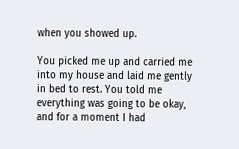when you showed up.

You picked me up and carried me into my house and laid me gently in bed to rest. You told me everything was going to be okay, and for a moment I had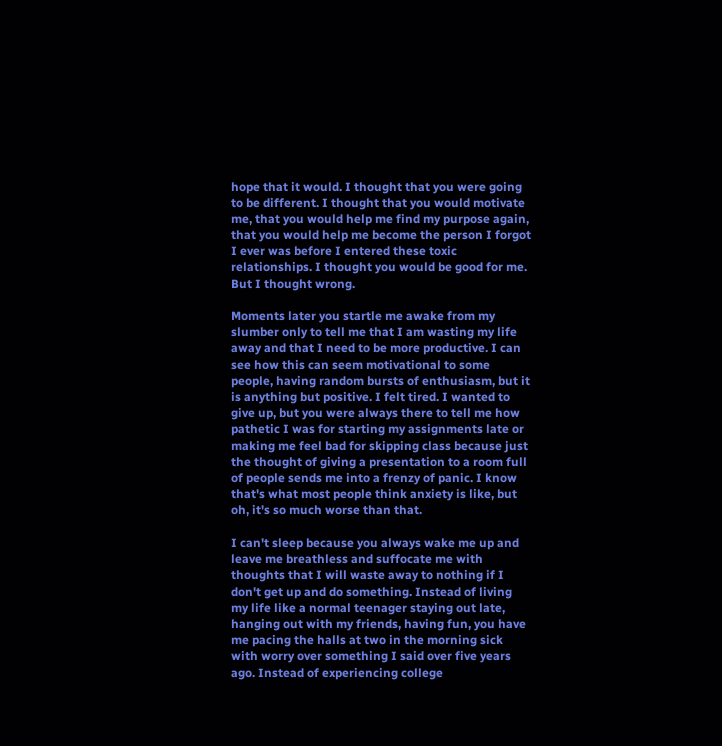hope that it would. I thought that you were going to be different. I thought that you would motivate me, that you would help me find my purpose again, that you would help me become the person I forgot I ever was before I entered these toxic relationships. I thought you would be good for me. But I thought wrong.

Moments later you startle me awake from my slumber only to tell me that I am wasting my life away and that I need to be more productive. I can see how this can seem motivational to some people, having random bursts of enthusiasm, but it is anything but positive. I felt tired. I wanted to give up, but you were always there to tell me how pathetic I was for starting my assignments late or making me feel bad for skipping class because just the thought of giving a presentation to a room full of people sends me into a frenzy of panic. I know that's what most people think anxiety is like, but oh, it's so much worse than that.

I can't sleep because you always wake me up and leave me breathless and suffocate me with thoughts that I will waste away to nothing if I don't get up and do something. Instead of living my life like a normal teenager staying out late, hanging out with my friends, having fun, you have me pacing the halls at two in the morning sick with worry over something I said over five years ago. Instead of experiencing college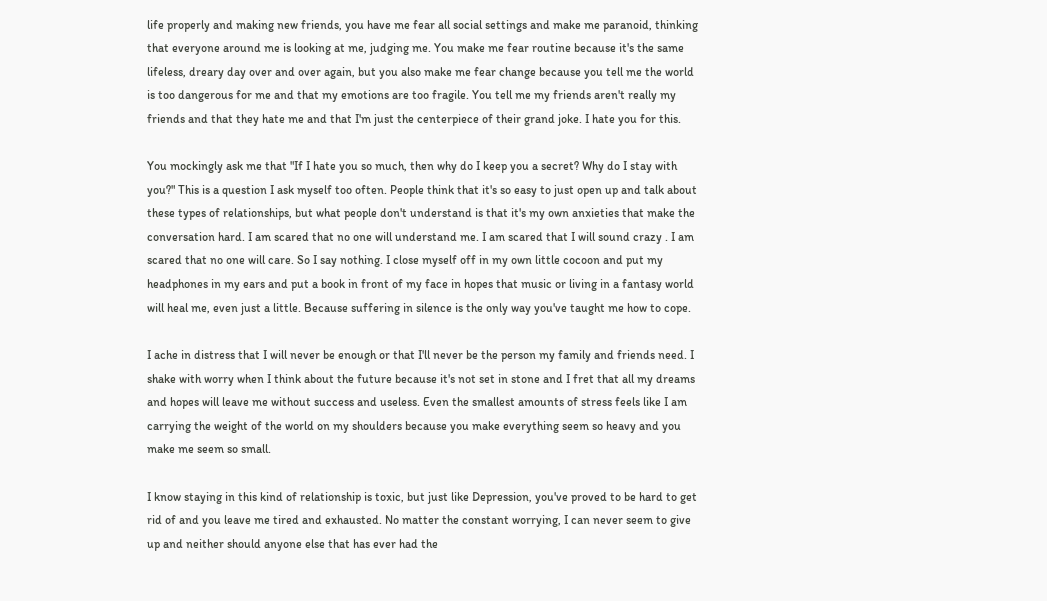life properly and making new friends, you have me fear all social settings and make me paranoid, thinking that everyone around me is looking at me, judging me. You make me fear routine because it's the same lifeless, dreary day over and over again, but you also make me fear change because you tell me the world is too dangerous for me and that my emotions are too fragile. You tell me my friends aren't really my friends and that they hate me and that I'm just the centerpiece of their grand joke. I hate you for this.

You mockingly ask me that "If I hate you so much, then why do I keep you a secret? Why do I stay with you?" This is a question I ask myself too often. People think that it's so easy to just open up and talk about these types of relationships, but what people don't understand is that it's my own anxieties that make the conversation hard. I am scared that no one will understand me. I am scared that I will sound crazy . I am scared that no one will care. So I say nothing. I close myself off in my own little cocoon and put my headphones in my ears and put a book in front of my face in hopes that music or living in a fantasy world will heal me, even just a little. Because suffering in silence is the only way you've taught me how to cope.

I ache in distress that I will never be enough or that I'll never be the person my family and friends need. I shake with worry when I think about the future because it's not set in stone and I fret that all my dreams and hopes will leave me without success and useless. Even the smallest amounts of stress feels like I am carrying the weight of the world on my shoulders because you make everything seem so heavy and you make me seem so small.

I know staying in this kind of relationship is toxic, but just like Depression, you've proved to be hard to get rid of and you leave me tired and exhausted. No matter the constant worrying, I can never seem to give up and neither should anyone else that has ever had the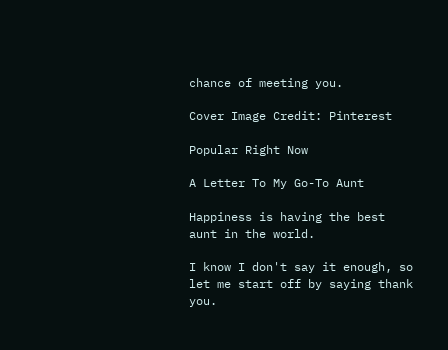chance of meeting you.

Cover Image Credit: Pinterest

Popular Right Now

A Letter To My Go-To Aunt

Happiness is having the best aunt in the world.

I know I don't say it enough, so let me start off by saying thank you.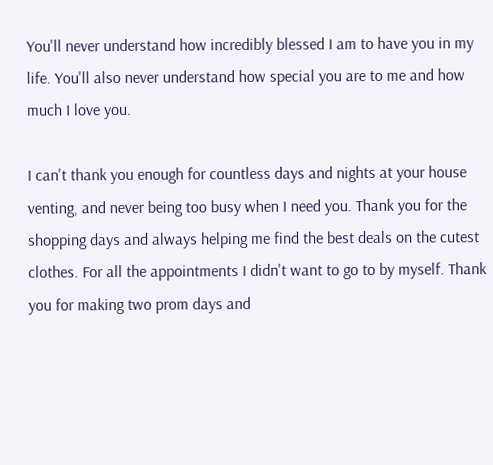You'll never understand how incredibly blessed I am to have you in my life. You'll also never understand how special you are to me and how much I love you.

I can't thank you enough for countless days and nights at your house venting, and never being too busy when I need you. Thank you for the shopping days and always helping me find the best deals on the cutest clothes. For all the appointments I didn't want to go to by myself. Thank you for making two prom days and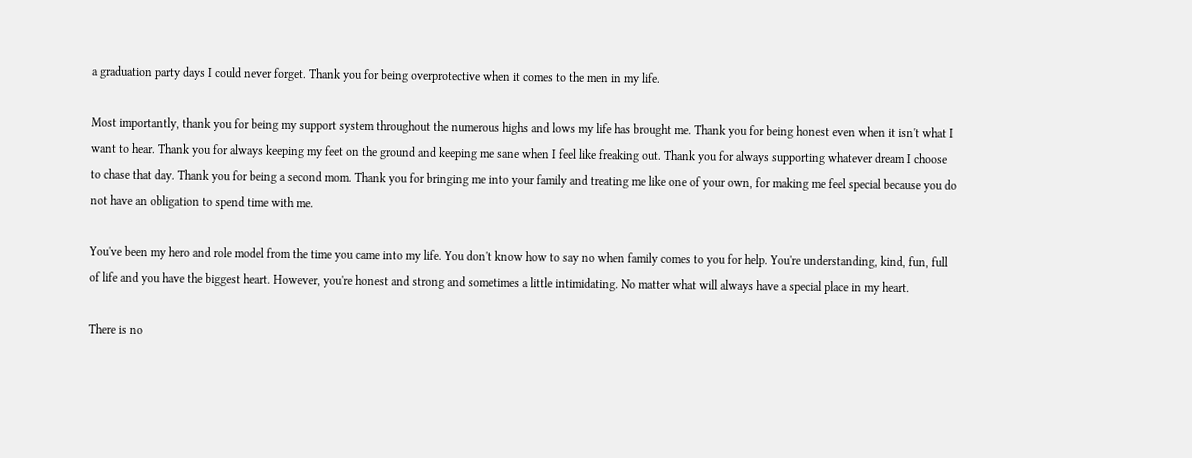a graduation party days I could never forget. Thank you for being overprotective when it comes to the men in my life.

Most importantly, thank you for being my support system throughout the numerous highs and lows my life has brought me. Thank you for being honest even when it isn't what I want to hear. Thank you for always keeping my feet on the ground and keeping me sane when I feel like freaking out. Thank you for always supporting whatever dream I choose to chase that day. Thank you for being a second mom. Thank you for bringing me into your family and treating me like one of your own, for making me feel special because you do not have an obligation to spend time with me.

You've been my hero and role model from the time you came into my life. You don't know how to say no when family comes to you for help. You're understanding, kind, fun, full of life and you have the biggest heart. However, you're honest and strong and sometimes a little intimidating. No matter what will always have a special place in my heart.

There is no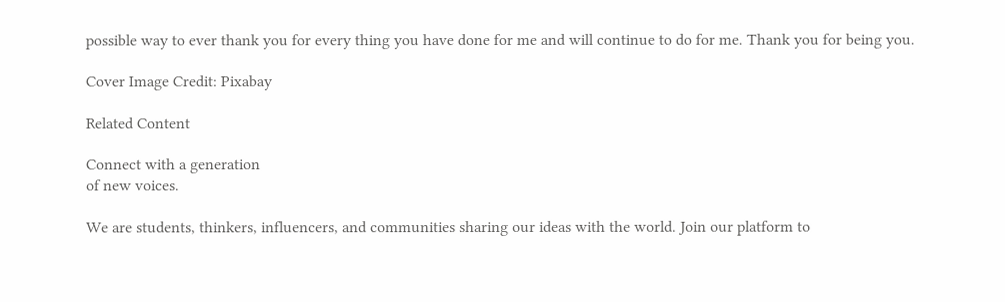possible way to ever thank you for every thing you have done for me and will continue to do for me. Thank you for being you.

Cover Image Credit: Pixabay

Related Content

Connect with a generation
of new voices.

We are students, thinkers, influencers, and communities sharing our ideas with the world. Join our platform to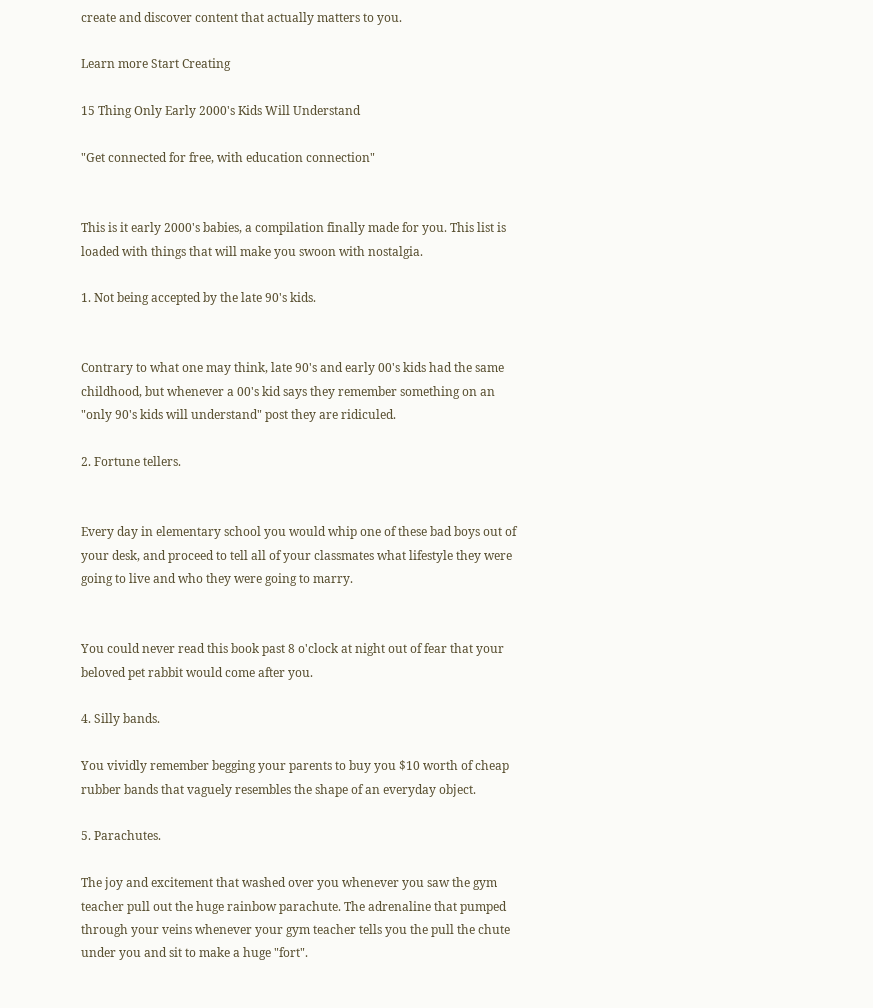create and discover content that actually matters to you.

Learn more Start Creating

15 Thing Only Early 2000's Kids Will Understand

"Get connected for free, with education connection"


This is it early 2000's babies, a compilation finally made for you. This list is loaded with things that will make you swoon with nostalgia.

1. Not being accepted by the late 90's kids.


Contrary to what one may think, late 90's and early 00's kids had the same childhood, but whenever a 00's kid says they remember something on an "only 90's kids will understand" post they are ridiculed.

2. Fortune tellers.


Every day in elementary school you would whip one of these bad boys out of your desk, and proceed to tell all of your classmates what lifestyle they were going to live and who they were going to marry.


You could never read this book past 8 o'clock at night out of fear that your beloved pet rabbit would come after you.

4. Silly bands.

You vividly remember begging your parents to buy you $10 worth of cheap rubber bands that vaguely resembles the shape of an everyday object.

5. Parachutes.

The joy and excitement that washed over you whenever you saw the gym teacher pull out the huge rainbow parachute. The adrenaline that pumped through your veins whenever your gym teacher tells you the pull the chute under you and sit to make a huge "fort".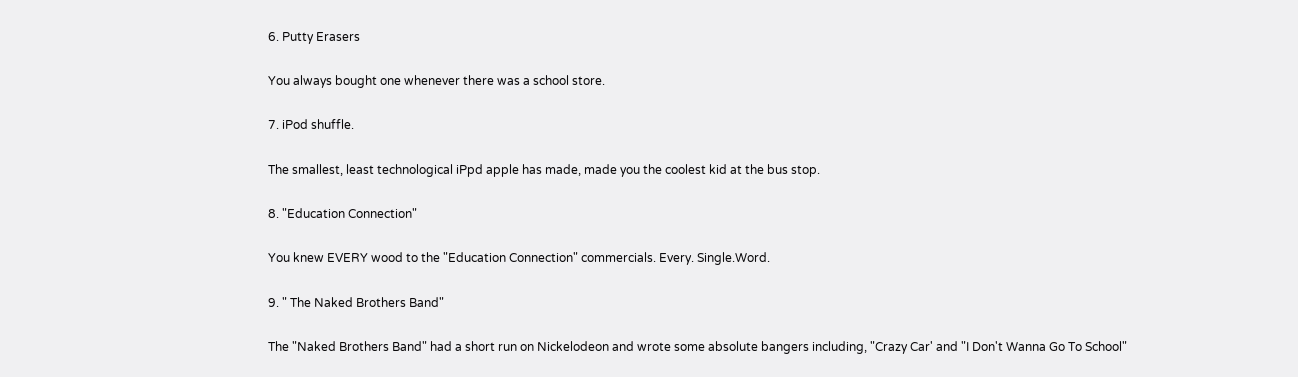6. Putty Erasers

You always bought one whenever there was a school store.

7. iPod shuffle.

The smallest, least technological iPpd apple has made, made you the coolest kid at the bus stop.

8. "Education Connection"

You knew EVERY wood to the "Education Connection" commercials. Every. Single.Word.

9. " The Naked Brothers Band"

The "Naked Brothers Band" had a short run on Nickelodeon and wrote some absolute bangers including, "Crazy Car' and "I Don't Wanna Go To School"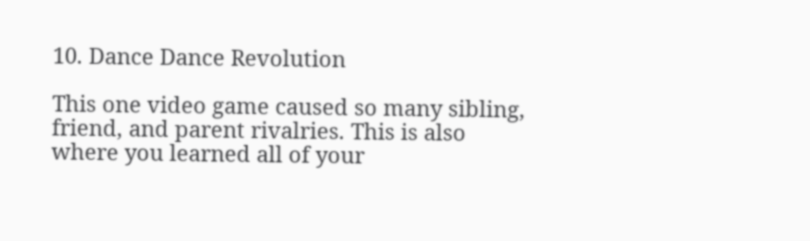10. Dance Dance Revolution

This one video game caused so many sibling, friend, and parent rivalries. This is also where you learned all of your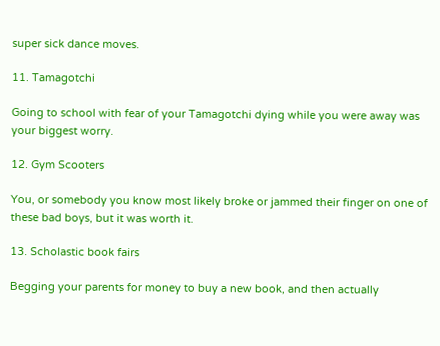super sick dance moves.

11. Tamagotchi

Going to school with fear of your Tamagotchi dying while you were away was your biggest worry.

12. Gym Scooters

You, or somebody you know most likely broke or jammed their finger on one of these bad boys, but it was worth it.

13. Scholastic book fairs

Begging your parents for money to buy a new book, and then actually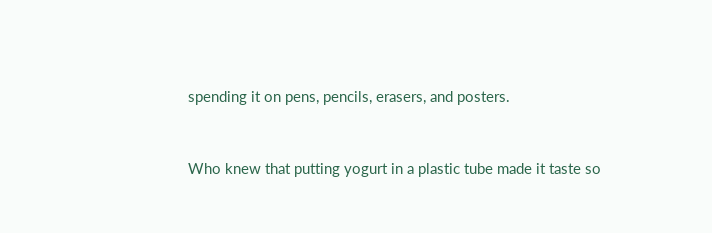spending it on pens, pencils, erasers, and posters.


Who knew that putting yogurt in a plastic tube made it taste so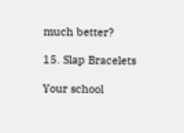much better?

15. Slap Bracelets

Your school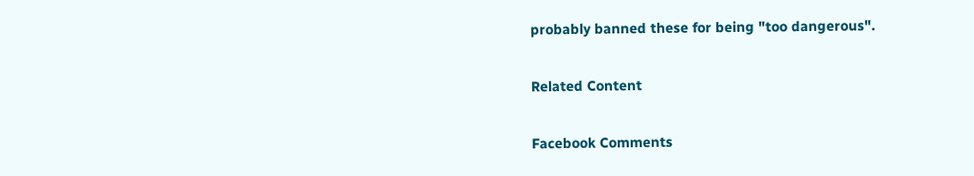probably banned these for being "too dangerous".

Related Content

Facebook Comments